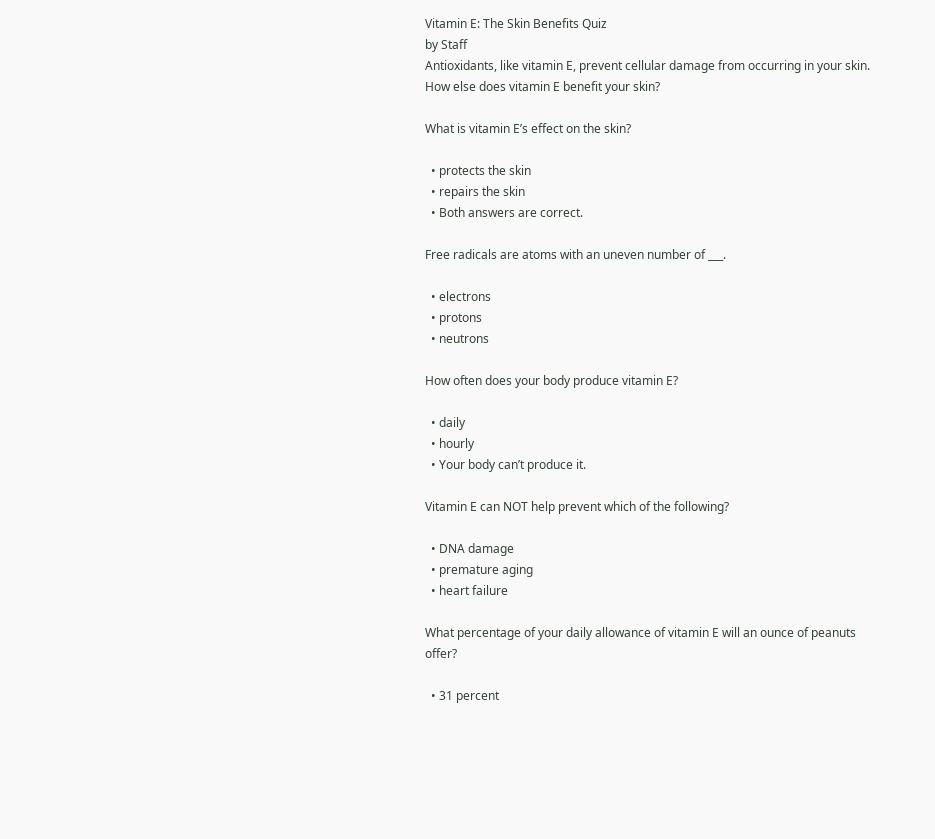Vitamin E: The Skin Benefits Quiz
by Staff
Antioxidants, like vitamin E, prevent cellular damage from occurring in your skin. How else does vitamin E benefit your skin?

What is vitamin E’s effect on the skin?

  • protects the skin
  • repairs the skin
  • Both answers are correct.

Free radicals are atoms with an uneven number of ___.

  • electrons
  • protons
  • neutrons

How often does your body produce vitamin E?

  • daily
  • hourly
  • Your body can’t produce it.

Vitamin E can NOT help prevent which of the following?

  • DNA damage
  • premature aging
  • heart failure

What percentage of your daily allowance of vitamin E will an ounce of peanuts offer?

  • 31 percent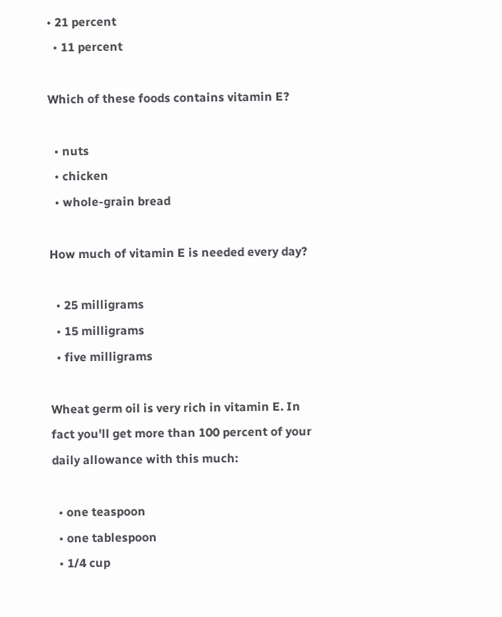• 21 percent
  • 11 percent

Which of these foods contains vitamin E?

  • nuts
  • chicken
  • whole-grain bread

How much of vitamin E is needed every day?

  • 25 milligrams
  • 15 milligrams
  • five milligrams

Wheat germ oil is very rich in vitamin E. In fact you'll get more than 100 percent of your daily allowance with this much:

  • one teaspoon
  • one tablespoon
  • 1/4 cup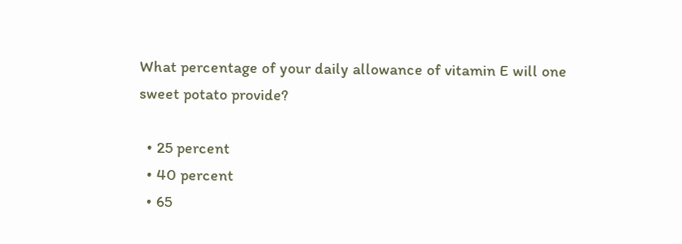What percentage of your daily allowance of vitamin E will one sweet potato provide?

  • 25 percent
  • 40 percent
  • 65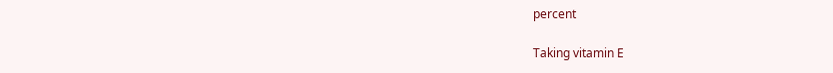percent

Taking vitamin E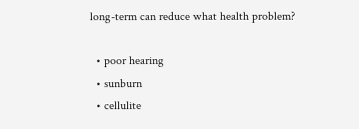long-term can reduce what health problem?

  • poor hearing
  • sunburn
  • cellulite